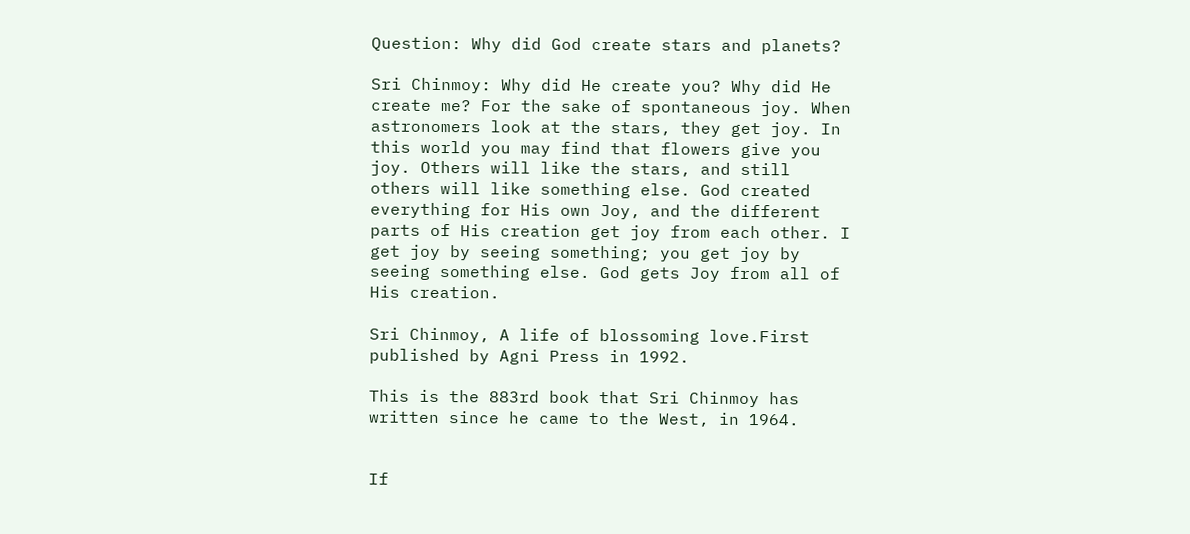Question: Why did God create stars and planets?

Sri Chinmoy: Why did He create you? Why did He create me? For the sake of spontaneous joy. When astronomers look at the stars, they get joy. In this world you may find that flowers give you joy. Others will like the stars, and still others will like something else. God created everything for His own Joy, and the different parts of His creation get joy from each other. I get joy by seeing something; you get joy by seeing something else. God gets Joy from all of His creation.

Sri Chinmoy, A life of blossoming love.First published by Agni Press in 1992.

This is the 883rd book that Sri Chinmoy has written since he came to the West, in 1964.


If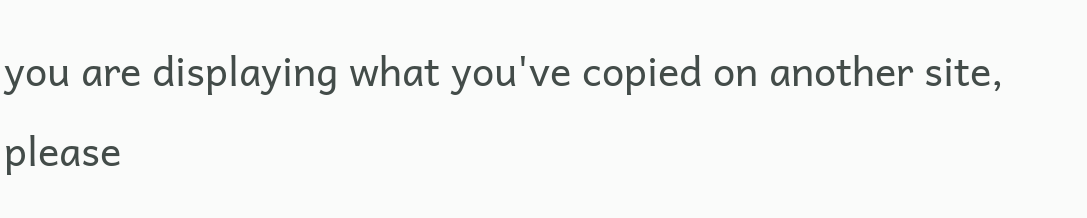you are displaying what you've copied on another site, please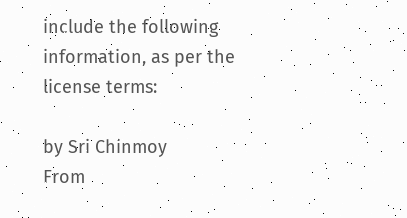include the following information, as per the license terms:

by Sri Chinmoy
From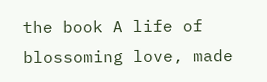the book A life of blossoming love, made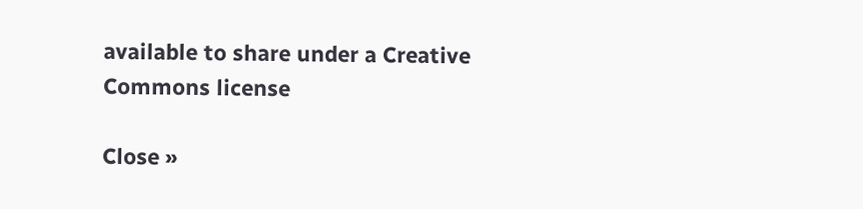available to share under a Creative Commons license

Close »